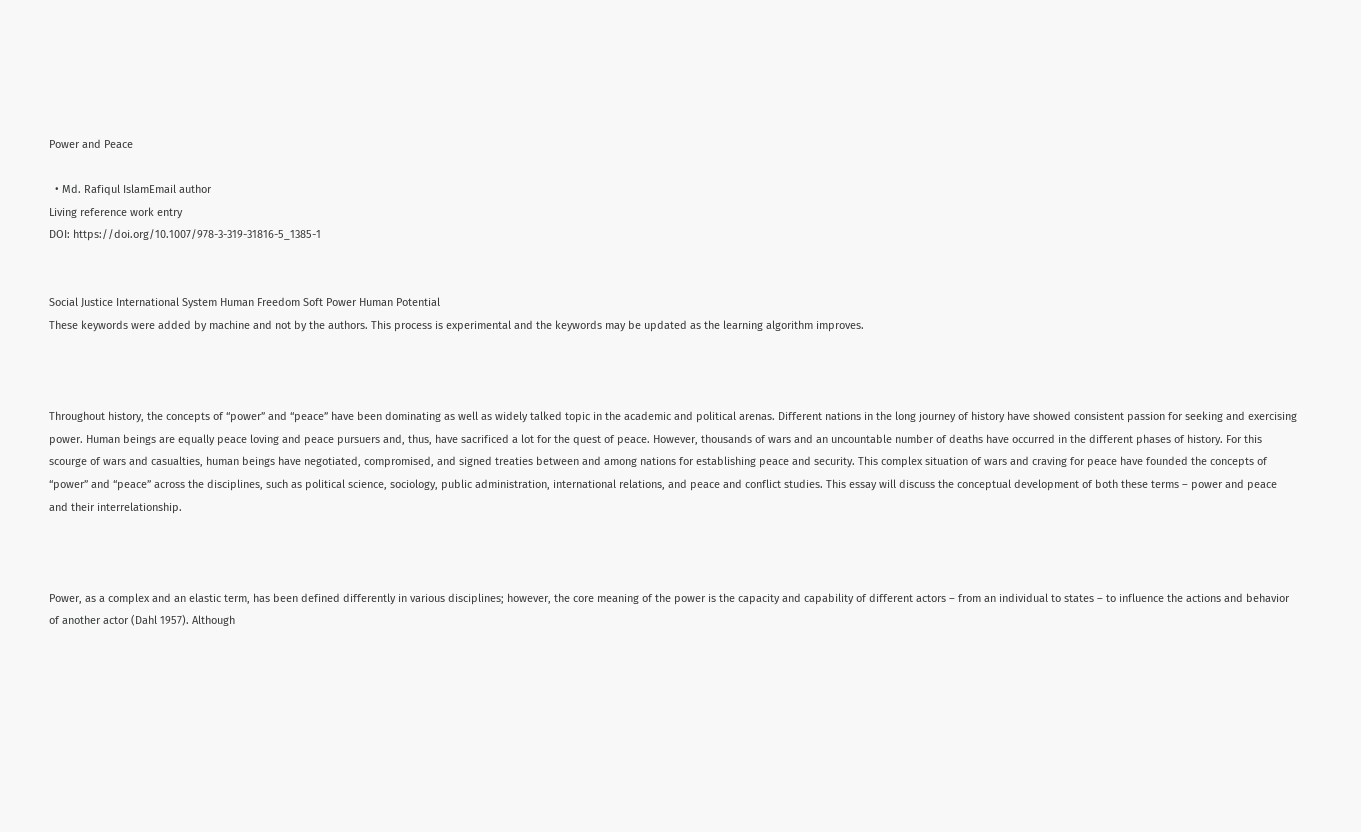Power and Peace

  • Md. Rafiqul IslamEmail author
Living reference work entry
DOI: https://doi.org/10.1007/978-3-319-31816-5_1385-1


Social Justice International System Human Freedom Soft Power Human Potential
These keywords were added by machine and not by the authors. This process is experimental and the keywords may be updated as the learning algorithm improves.



Throughout history, the concepts of “power” and “peace” have been dominating as well as widely talked topic in the academic and political arenas. Different nations in the long journey of history have showed consistent passion for seeking and exercising power. Human beings are equally peace loving and peace pursuers and, thus, have sacrificed a lot for the quest of peace. However, thousands of wars and an uncountable number of deaths have occurred in the different phases of history. For this scourge of wars and casualties, human beings have negotiated, compromised, and signed treaties between and among nations for establishing peace and security. This complex situation of wars and craving for peace have founded the concepts of “power” and “peace” across the disciplines, such as political science, sociology, public administration, international relations, and peace and conflict studies. This essay will discuss the conceptual development of both these terms – power and peace and their interrelationship.



Power, as a complex and an elastic term, has been defined differently in various disciplines; however, the core meaning of the power is the capacity and capability of different actors – from an individual to states – to influence the actions and behavior of another actor (Dahl 1957). Although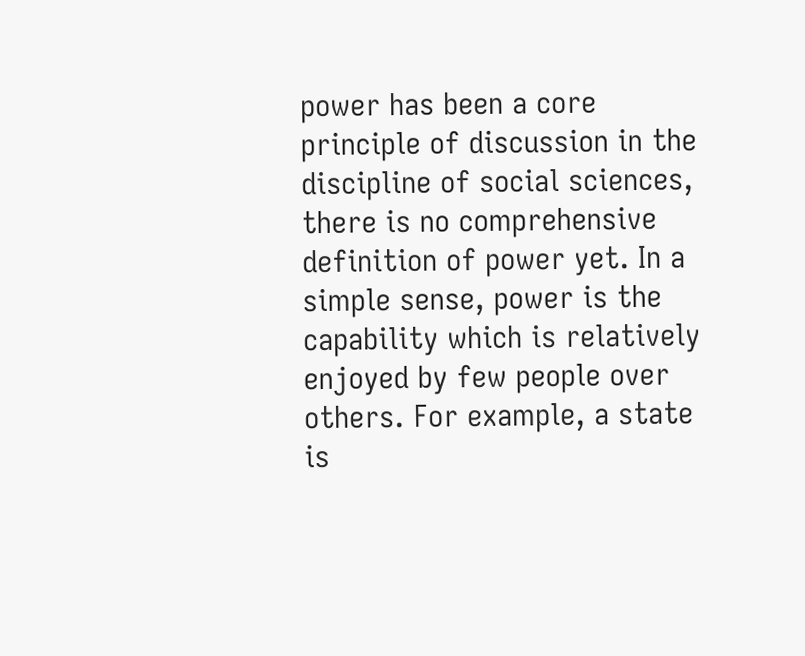power has been a core principle of discussion in the discipline of social sciences, there is no comprehensive definition of power yet. In a simple sense, power is the capability which is relatively enjoyed by few people over others. For example, a state is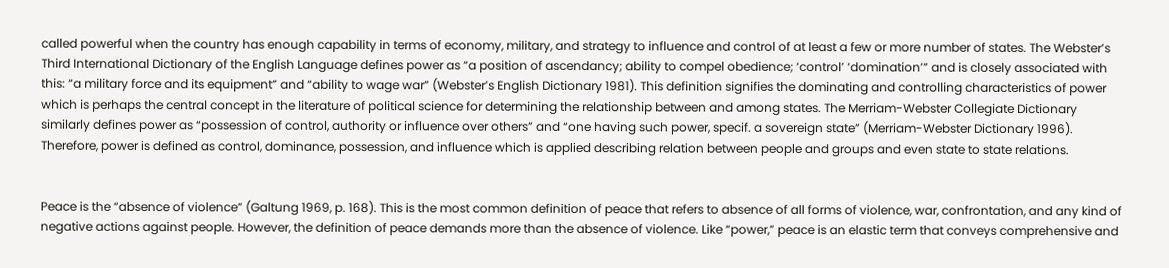called powerful when the country has enough capability in terms of economy, military, and strategy to influence and control of at least a few or more number of states. The Webster’s Third International Dictionary of the English Language defines power as “a position of ascendancy; ability to compel obedience; ‘control’ ‘domination’” and is closely associated with this: “a military force and its equipment” and “ability to wage war” (Webster’s English Dictionary 1981). This definition signifies the dominating and controlling characteristics of power which is perhaps the central concept in the literature of political science for determining the relationship between and among states. The Merriam-Webster Collegiate Dictionary similarly defines power as “possession of control, authority or influence over others” and “one having such power, specif. a sovereign state” (Merriam-Webster Dictionary 1996). Therefore, power is defined as control, dominance, possession, and influence which is applied describing relation between people and groups and even state to state relations.


Peace is the “absence of violence” (Galtung 1969, p. 168). This is the most common definition of peace that refers to absence of all forms of violence, war, confrontation, and any kind of negative actions against people. However, the definition of peace demands more than the absence of violence. Like “power,” peace is an elastic term that conveys comprehensive and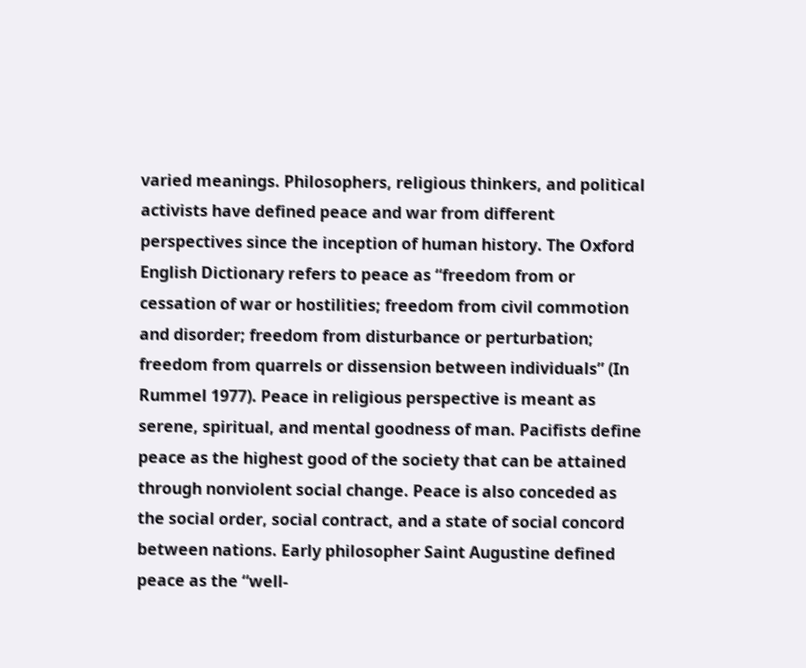varied meanings. Philosophers, religious thinkers, and political activists have defined peace and war from different perspectives since the inception of human history. The Oxford English Dictionary refers to peace as “freedom from or cessation of war or hostilities; freedom from civil commotion and disorder; freedom from disturbance or perturbation; freedom from quarrels or dissension between individuals” (In Rummel 1977). Peace in religious perspective is meant as serene, spiritual, and mental goodness of man. Pacifists define peace as the highest good of the society that can be attained through nonviolent social change. Peace is also conceded as the social order, social contract, and a state of social concord between nations. Early philosopher Saint Augustine defined peace as the “well-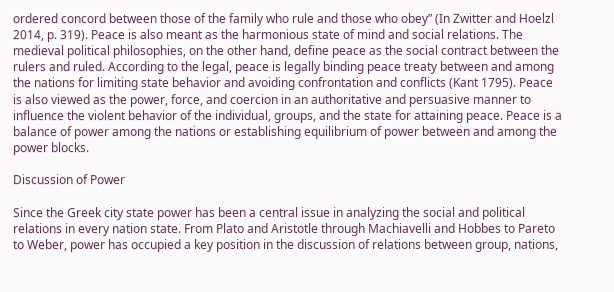ordered concord between those of the family who rule and those who obey” (In Zwitter and Hoelzl 2014, p. 319). Peace is also meant as the harmonious state of mind and social relations. The medieval political philosophies, on the other hand, define peace as the social contract between the rulers and ruled. According to the legal, peace is legally binding peace treaty between and among the nations for limiting state behavior and avoiding confrontation and conflicts (Kant 1795). Peace is also viewed as the power, force, and coercion in an authoritative and persuasive manner to influence the violent behavior of the individual, groups, and the state for attaining peace. Peace is a balance of power among the nations or establishing equilibrium of power between and among the power blocks.

Discussion of Power

Since the Greek city state power has been a central issue in analyzing the social and political relations in every nation state. From Plato and Aristotle through Machiavelli and Hobbes to Pareto to Weber, power has occupied a key position in the discussion of relations between group, nations,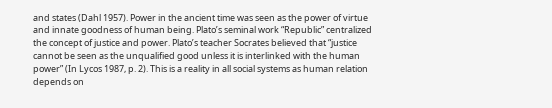and states (Dahl 1957). Power in the ancient time was seen as the power of virtue and innate goodness of human being. Plato’s seminal work “Republic” centralized the concept of justice and power. Plato’s teacher Socrates believed that “justice cannot be seen as the unqualified good unless it is interlinked with the human power” (In Lycos 1987, p. 2). This is a reality in all social systems as human relation depends on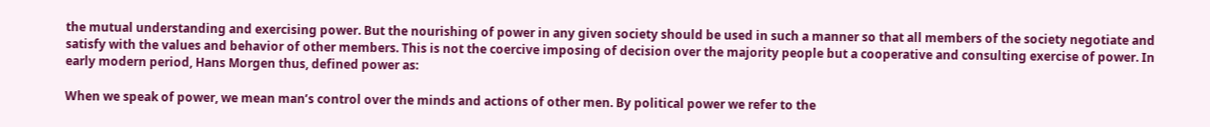the mutual understanding and exercising power. But the nourishing of power in any given society should be used in such a manner so that all members of the society negotiate and satisfy with the values and behavior of other members. This is not the coercive imposing of decision over the majority people but a cooperative and consulting exercise of power. In early modern period, Hans Morgen thus, defined power as:

When we speak of power, we mean man’s control over the minds and actions of other men. By political power we refer to the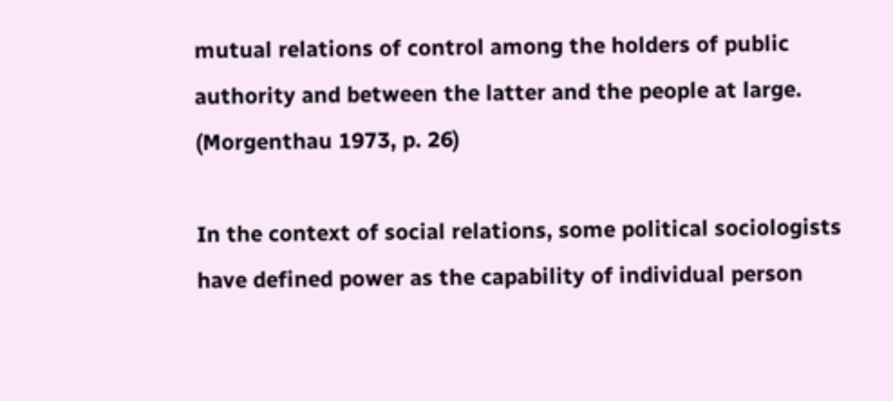mutual relations of control among the holders of public authority and between the latter and the people at large. (Morgenthau 1973, p. 26)

In the context of social relations, some political sociologists have defined power as the capability of individual person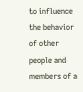to influence the behavior of other people and members of a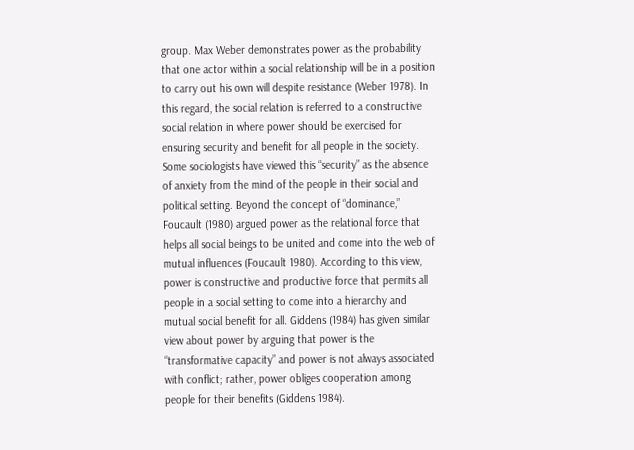group. Max Weber demonstrates power as the probability that one actor within a social relationship will be in a position to carry out his own will despite resistance (Weber 1978). In this regard, the social relation is referred to a constructive social relation in where power should be exercised for ensuring security and benefit for all people in the society. Some sociologists have viewed this “security” as the absence of anxiety from the mind of the people in their social and political setting. Beyond the concept of “dominance,” Foucault (1980) argued power as the relational force that helps all social beings to be united and come into the web of mutual influences (Foucault 1980). According to this view, power is constructive and productive force that permits all people in a social setting to come into a hierarchy and mutual social benefit for all. Giddens (1984) has given similar view about power by arguing that power is the “transformative capacity” and power is not always associated with conflict; rather, power obliges cooperation among people for their benefits (Giddens 1984).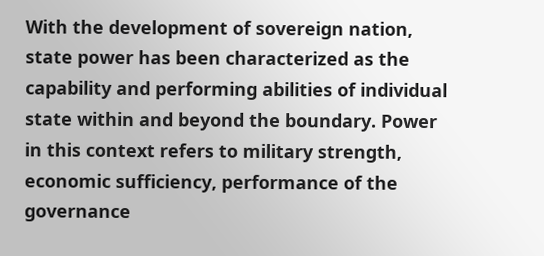With the development of sovereign nation, state power has been characterized as the capability and performing abilities of individual state within and beyond the boundary. Power in this context refers to military strength, economic sufficiency, performance of the governance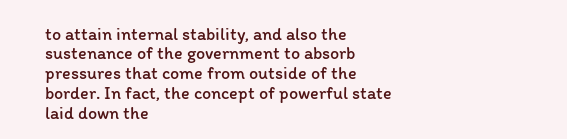to attain internal stability, and also the sustenance of the government to absorb pressures that come from outside of the border. In fact, the concept of powerful state laid down the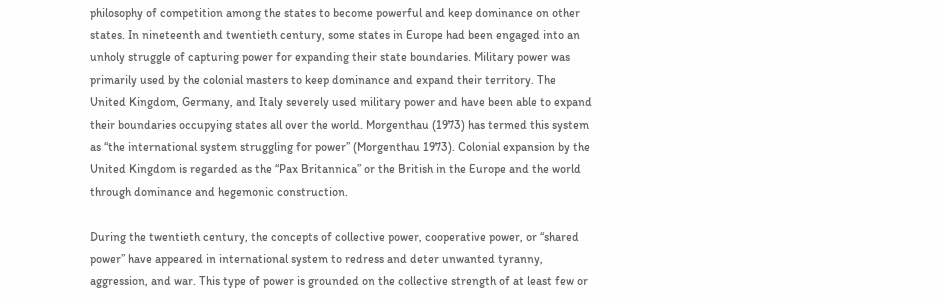philosophy of competition among the states to become powerful and keep dominance on other states. In nineteenth and twentieth century, some states in Europe had been engaged into an unholy struggle of capturing power for expanding their state boundaries. Military power was primarily used by the colonial masters to keep dominance and expand their territory. The United Kingdom, Germany, and Italy severely used military power and have been able to expand their boundaries occupying states all over the world. Morgenthau (1973) has termed this system as “the international system struggling for power” (Morgenthau 1973). Colonial expansion by the United Kingdom is regarded as the “Pax Britannica” or the British in the Europe and the world through dominance and hegemonic construction.

During the twentieth century, the concepts of collective power, cooperative power, or “shared power” have appeared in international system to redress and deter unwanted tyranny, aggression, and war. This type of power is grounded on the collective strength of at least few or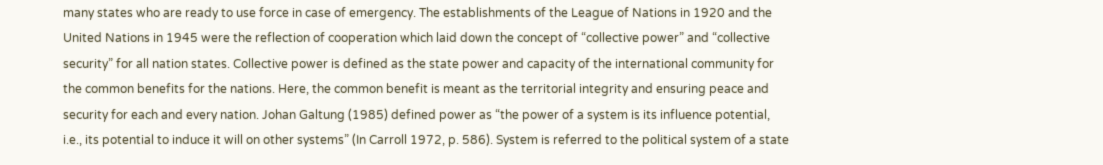many states who are ready to use force in case of emergency. The establishments of the League of Nations in 1920 and the United Nations in 1945 were the reflection of cooperation which laid down the concept of “collective power” and “collective security” for all nation states. Collective power is defined as the state power and capacity of the international community for the common benefits for the nations. Here, the common benefit is meant as the territorial integrity and ensuring peace and security for each and every nation. Johan Galtung (1985) defined power as “the power of a system is its influence potential, i.e., its potential to induce it will on other systems” (In Carroll 1972, p. 586). System is referred to the political system of a state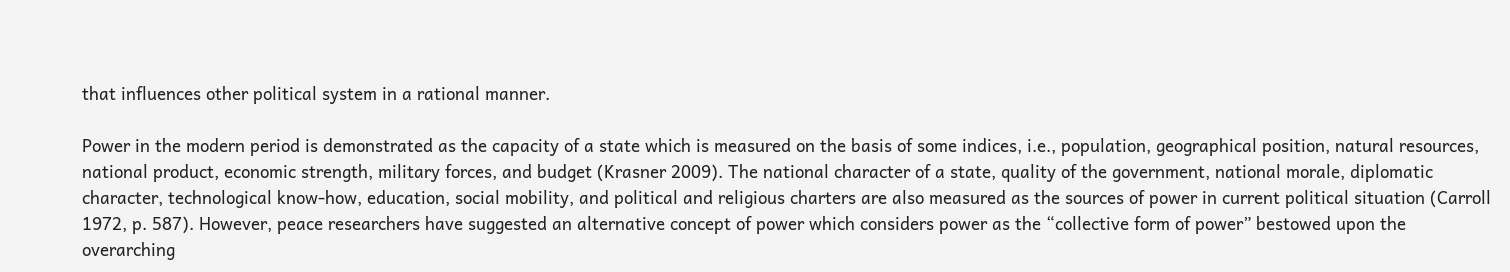that influences other political system in a rational manner.

Power in the modern period is demonstrated as the capacity of a state which is measured on the basis of some indices, i.e., population, geographical position, natural resources, national product, economic strength, military forces, and budget (Krasner 2009). The national character of a state, quality of the government, national morale, diplomatic character, technological know-how, education, social mobility, and political and religious charters are also measured as the sources of power in current political situation (Carroll 1972, p. 587). However, peace researchers have suggested an alternative concept of power which considers power as the “collective form of power” bestowed upon the overarching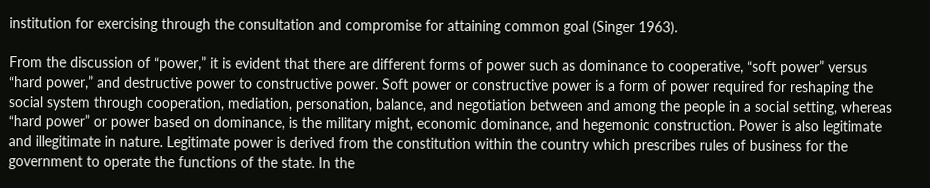institution for exercising through the consultation and compromise for attaining common goal (Singer 1963).

From the discussion of “power,” it is evident that there are different forms of power such as dominance to cooperative, “soft power” versus “hard power,” and destructive power to constructive power. Soft power or constructive power is a form of power required for reshaping the social system through cooperation, mediation, personation, balance, and negotiation between and among the people in a social setting, whereas “hard power” or power based on dominance, is the military might, economic dominance, and hegemonic construction. Power is also legitimate and illegitimate in nature. Legitimate power is derived from the constitution within the country which prescribes rules of business for the government to operate the functions of the state. In the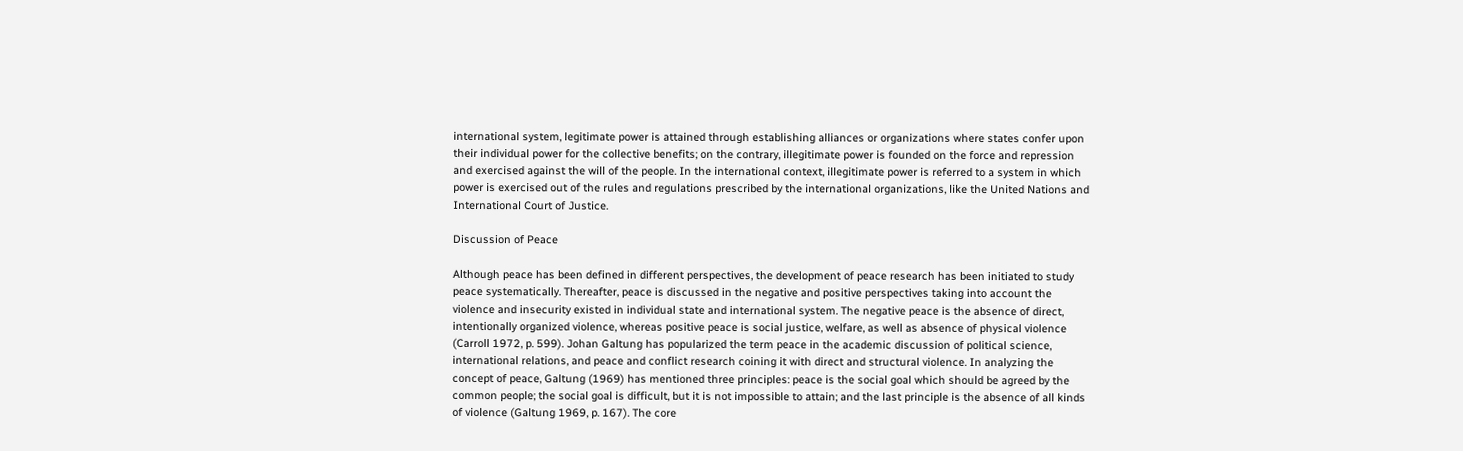international system, legitimate power is attained through establishing alliances or organizations where states confer upon their individual power for the collective benefits; on the contrary, illegitimate power is founded on the force and repression and exercised against the will of the people. In the international context, illegitimate power is referred to a system in which power is exercised out of the rules and regulations prescribed by the international organizations, like the United Nations and International Court of Justice.

Discussion of Peace

Although peace has been defined in different perspectives, the development of peace research has been initiated to study peace systematically. Thereafter, peace is discussed in the negative and positive perspectives taking into account the violence and insecurity existed in individual state and international system. The negative peace is the absence of direct, intentionally organized violence, whereas positive peace is social justice, welfare, as well as absence of physical violence (Carroll 1972, p. 599). Johan Galtung has popularized the term peace in the academic discussion of political science, international relations, and peace and conflict research coining it with direct and structural violence. In analyzing the concept of peace, Galtung (1969) has mentioned three principles: peace is the social goal which should be agreed by the common people; the social goal is difficult, but it is not impossible to attain; and the last principle is the absence of all kinds of violence (Galtung 1969, p. 167). The core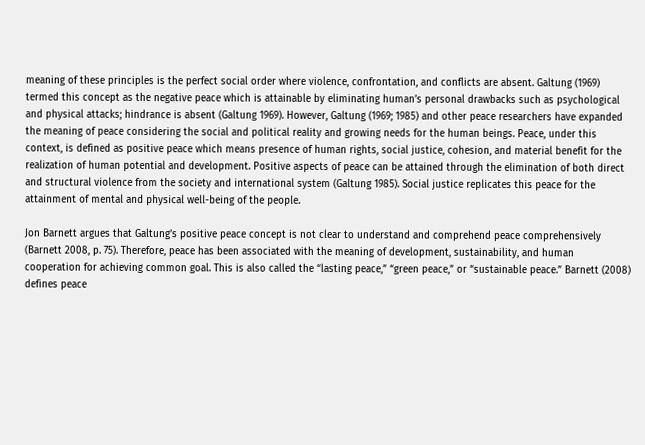meaning of these principles is the perfect social order where violence, confrontation, and conflicts are absent. Galtung (1969) termed this concept as the negative peace which is attainable by eliminating human’s personal drawbacks such as psychological and physical attacks; hindrance is absent (Galtung 1969). However, Galtung (1969; 1985) and other peace researchers have expanded the meaning of peace considering the social and political reality and growing needs for the human beings. Peace, under this context, is defined as positive peace which means presence of human rights, social justice, cohesion, and material benefit for the realization of human potential and development. Positive aspects of peace can be attained through the elimination of both direct and structural violence from the society and international system (Galtung 1985). Social justice replicates this peace for the attainment of mental and physical well-being of the people.

Jon Barnett argues that Galtung’s positive peace concept is not clear to understand and comprehend peace comprehensively (Barnett 2008, p. 75). Therefore, peace has been associated with the meaning of development, sustainability, and human cooperation for achieving common goal. This is also called the “lasting peace,” “green peace,” or “sustainable peace.” Barnett (2008) defines peace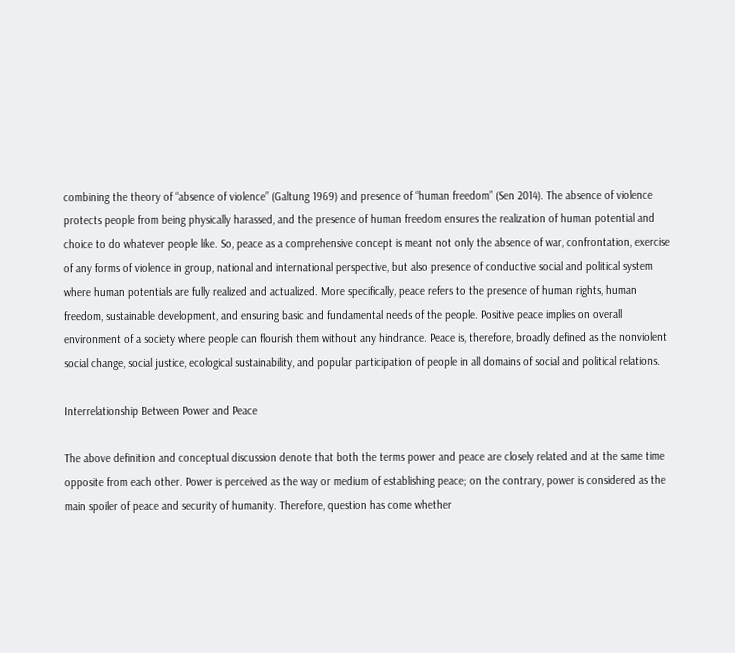combining the theory of “absence of violence” (Galtung 1969) and presence of “human freedom” (Sen 2014). The absence of violence protects people from being physically harassed, and the presence of human freedom ensures the realization of human potential and choice to do whatever people like. So, peace as a comprehensive concept is meant not only the absence of war, confrontation, exercise of any forms of violence in group, national and international perspective, but also presence of conductive social and political system where human potentials are fully realized and actualized. More specifically, peace refers to the presence of human rights, human freedom, sustainable development, and ensuring basic and fundamental needs of the people. Positive peace implies on overall environment of a society where people can flourish them without any hindrance. Peace is, therefore, broadly defined as the nonviolent social change, social justice, ecological sustainability, and popular participation of people in all domains of social and political relations.

Interrelationship Between Power and Peace

The above definition and conceptual discussion denote that both the terms power and peace are closely related and at the same time opposite from each other. Power is perceived as the way or medium of establishing peace; on the contrary, power is considered as the main spoiler of peace and security of humanity. Therefore, question has come whether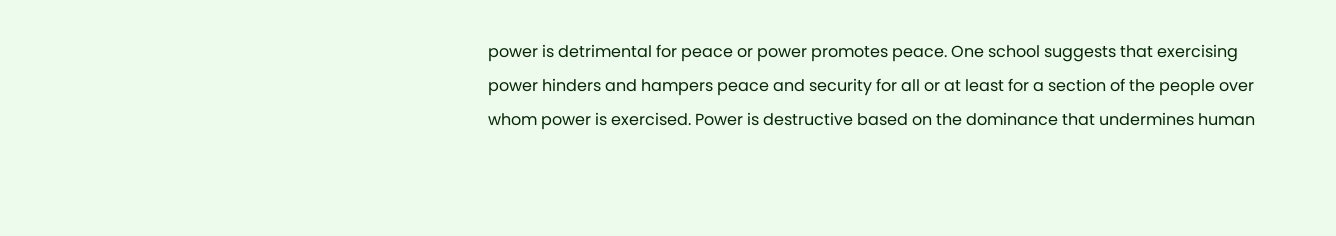power is detrimental for peace or power promotes peace. One school suggests that exercising power hinders and hampers peace and security for all or at least for a section of the people over whom power is exercised. Power is destructive based on the dominance that undermines human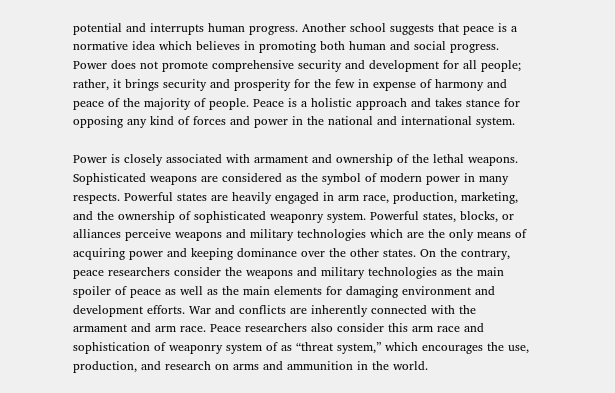potential and interrupts human progress. Another school suggests that peace is a normative idea which believes in promoting both human and social progress. Power does not promote comprehensive security and development for all people; rather, it brings security and prosperity for the few in expense of harmony and peace of the majority of people. Peace is a holistic approach and takes stance for opposing any kind of forces and power in the national and international system.

Power is closely associated with armament and ownership of the lethal weapons. Sophisticated weapons are considered as the symbol of modern power in many respects. Powerful states are heavily engaged in arm race, production, marketing, and the ownership of sophisticated weaponry system. Powerful states, blocks, or alliances perceive weapons and military technologies which are the only means of acquiring power and keeping dominance over the other states. On the contrary, peace researchers consider the weapons and military technologies as the main spoiler of peace as well as the main elements for damaging environment and development efforts. War and conflicts are inherently connected with the armament and arm race. Peace researchers also consider this arm race and sophistication of weaponry system of as “threat system,” which encourages the use, production, and research on arms and ammunition in the world.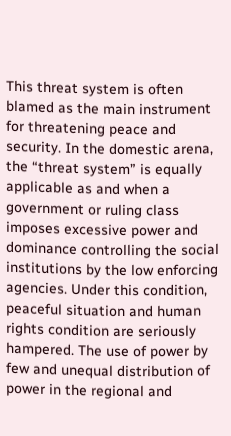This threat system is often blamed as the main instrument for threatening peace and security. In the domestic arena, the “threat system” is equally applicable as and when a government or ruling class imposes excessive power and dominance controlling the social institutions by the low enforcing agencies. Under this condition, peaceful situation and human rights condition are seriously hampered. The use of power by few and unequal distribution of power in the regional and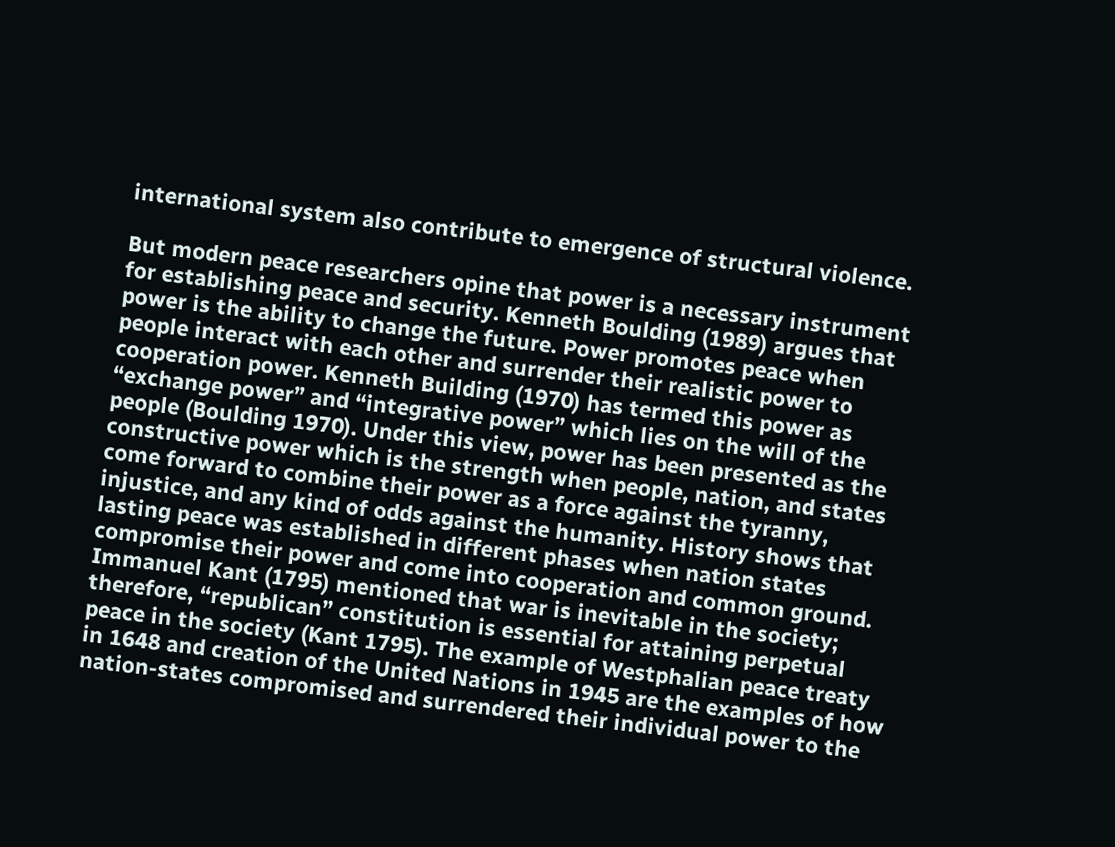international system also contribute to emergence of structural violence.

But modern peace researchers opine that power is a necessary instrument for establishing peace and security. Kenneth Boulding (1989) argues that power is the ability to change the future. Power promotes peace when people interact with each other and surrender their realistic power to cooperation power. Kenneth Building (1970) has termed this power as “exchange power” and “integrative power” which lies on the will of the people (Boulding 1970). Under this view, power has been presented as the constructive power which is the strength when people, nation, and states come forward to combine their power as a force against the tyranny, injustice, and any kind of odds against the humanity. History shows that lasting peace was established in different phases when nation states compromise their power and come into cooperation and common ground. Immanuel Kant (1795) mentioned that war is inevitable in the society; therefore, “republican” constitution is essential for attaining perpetual peace in the society (Kant 1795). The example of Westphalian peace treaty in 1648 and creation of the United Nations in 1945 are the examples of how nation-states compromised and surrendered their individual power to the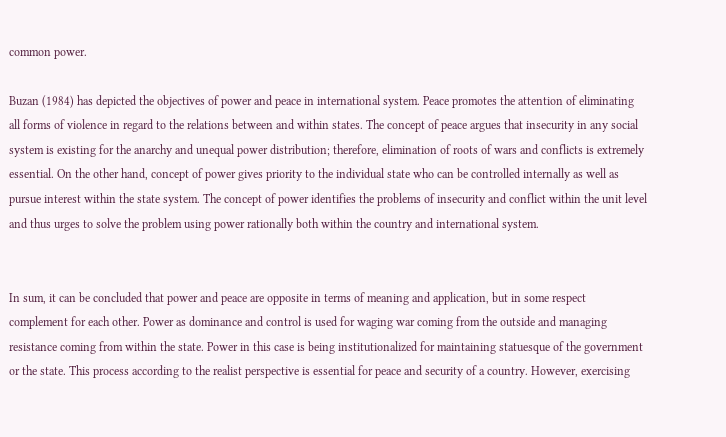common power.

Buzan (1984) has depicted the objectives of power and peace in international system. Peace promotes the attention of eliminating all forms of violence in regard to the relations between and within states. The concept of peace argues that insecurity in any social system is existing for the anarchy and unequal power distribution; therefore, elimination of roots of wars and conflicts is extremely essential. On the other hand, concept of power gives priority to the individual state who can be controlled internally as well as pursue interest within the state system. The concept of power identifies the problems of insecurity and conflict within the unit level and thus urges to solve the problem using power rationally both within the country and international system.


In sum, it can be concluded that power and peace are opposite in terms of meaning and application, but in some respect complement for each other. Power as dominance and control is used for waging war coming from the outside and managing resistance coming from within the state. Power in this case is being institutionalized for maintaining statuesque of the government or the state. This process according to the realist perspective is essential for peace and security of a country. However, exercising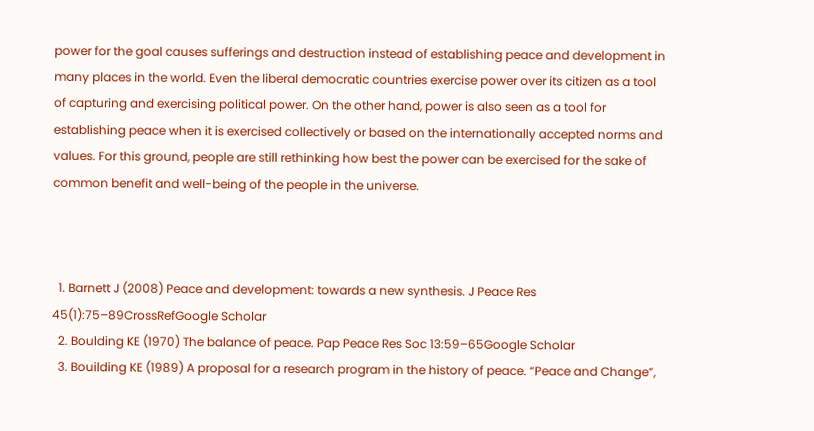power for the goal causes sufferings and destruction instead of establishing peace and development in many places in the world. Even the liberal democratic countries exercise power over its citizen as a tool of capturing and exercising political power. On the other hand, power is also seen as a tool for establishing peace when it is exercised collectively or based on the internationally accepted norms and values. For this ground, people are still rethinking how best the power can be exercised for the sake of common benefit and well-being of the people in the universe.



  1. Barnett J (2008) Peace and development: towards a new synthesis. J Peace Res 45(1):75–89CrossRefGoogle Scholar
  2. Boulding KE (1970) The balance of peace. Pap Peace Res Soc 13:59–65Google Scholar
  3. Bouilding KE (1989) A proposal for a research program in the history of peace. “Peace and Change”,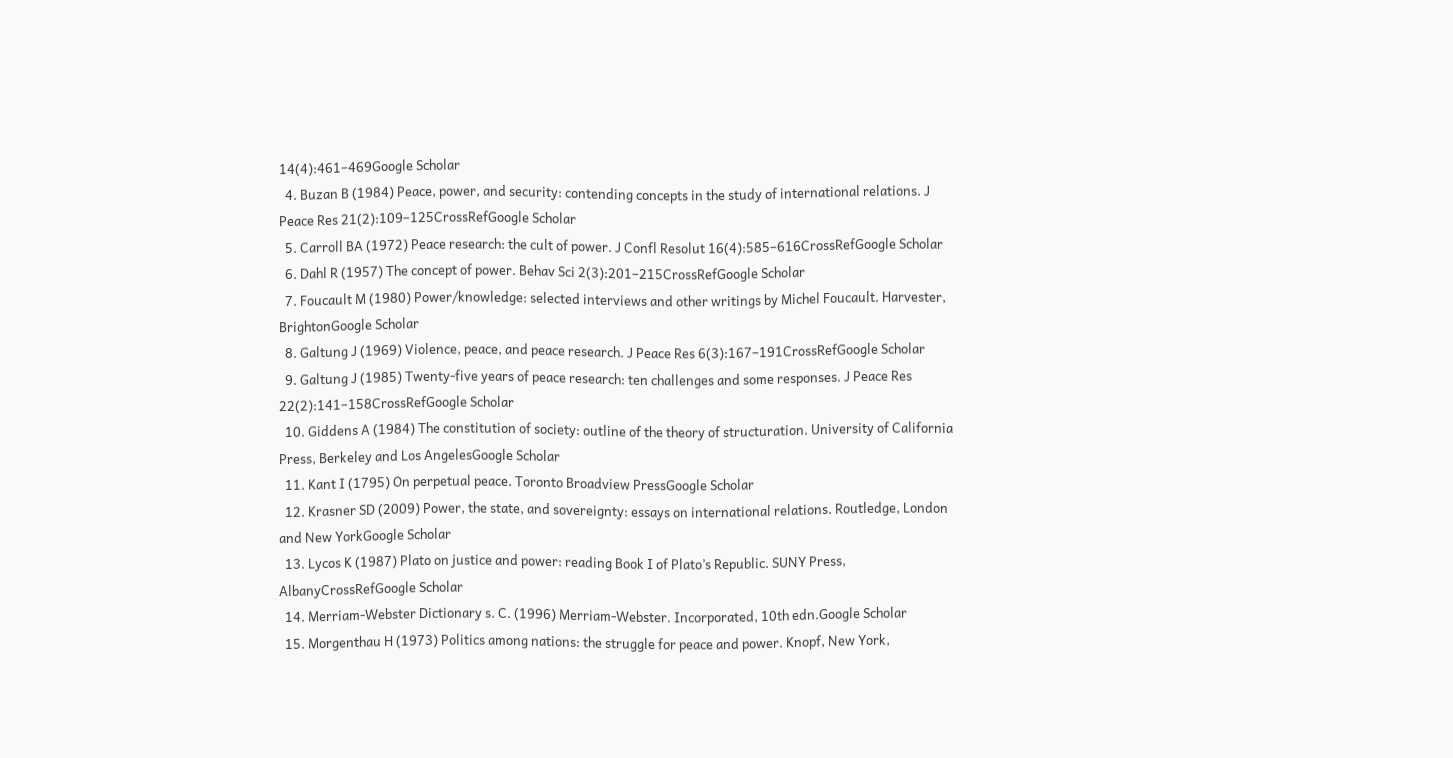14(4):461–469Google Scholar
  4. Buzan B (1984) Peace, power, and security: contending concepts in the study of international relations. J Peace Res 21(2):109–125CrossRefGoogle Scholar
  5. Carroll BA (1972) Peace research: the cult of power. J Confl Resolut 16(4):585–616CrossRefGoogle Scholar
  6. Dahl R (1957) The concept of power. Behav Sci 2(3):201–215CrossRefGoogle Scholar
  7. Foucault M (1980) Power/knowledge: selected interviews and other writings by Michel Foucault. Harvester, BrightonGoogle Scholar
  8. Galtung J (1969) Violence, peace, and peace research. J Peace Res 6(3):167–191CrossRefGoogle Scholar
  9. Galtung J (1985) Twenty-five years of peace research: ten challenges and some responses. J Peace Res 22(2):141–158CrossRefGoogle Scholar
  10. Giddens A (1984) The constitution of society: outline of the theory of structuration. University of California Press, Berkeley and Los AngelesGoogle Scholar
  11. Kant I (1795) On perpetual peace. Toronto Broadview PressGoogle Scholar
  12. Krasner SD (2009) Power, the state, and sovereignty: essays on international relations. Routledge, London and New YorkGoogle Scholar
  13. Lycos K (1987) Plato on justice and power: reading Book I of Plato’s Republic. SUNY Press, AlbanyCrossRefGoogle Scholar
  14. Merriam-Webster Dictionary s. C. (1996) Merriam-Webster. Incorporated, 10th edn.Google Scholar
  15. Morgenthau H (1973) Politics among nations: the struggle for peace and power. Knopf, New York,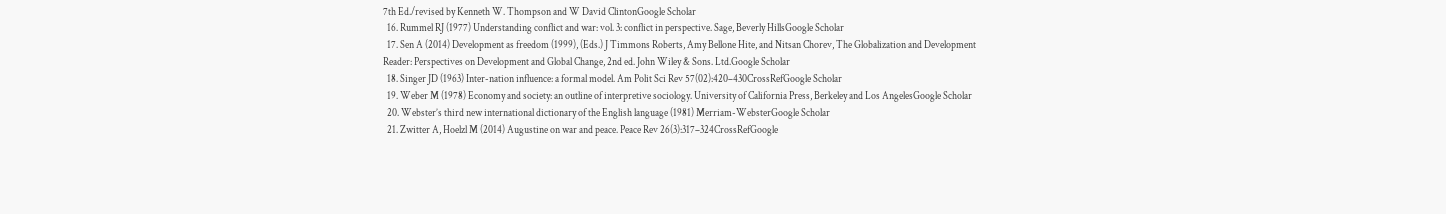7th Ed./revised by Kenneth W. Thompson and W David ClintonGoogle Scholar
  16. Rummel RJ (1977) Understanding conflict and war: vol. 3: conflict in perspective. Sage, Beverly HillsGoogle Scholar
  17. Sen A (2014) Development as freedom (1999), (Eds.) J Timmons Roberts, Amy Bellone Hite, and Nitsan Chorev, The Globalization and Development Reader: Perspectives on Development and Global Change, 2nd ed. John Wiley & Sons. Ltd.Google Scholar
  18. Singer JD (1963) Inter-nation influence: a formal model. Am Polit Sci Rev 57(02):420–430CrossRefGoogle Scholar
  19. Weber M (1978) Economy and society: an outline of interpretive sociology. University of California Press, Berkeley and Los AngelesGoogle Scholar
  20. Webster’s third new international dictionary of the English language (1981) Merriam-WebsterGoogle Scholar
  21. Zwitter A, Hoelzl M (2014) Augustine on war and peace. Peace Rev 26(3):317–324CrossRefGoogle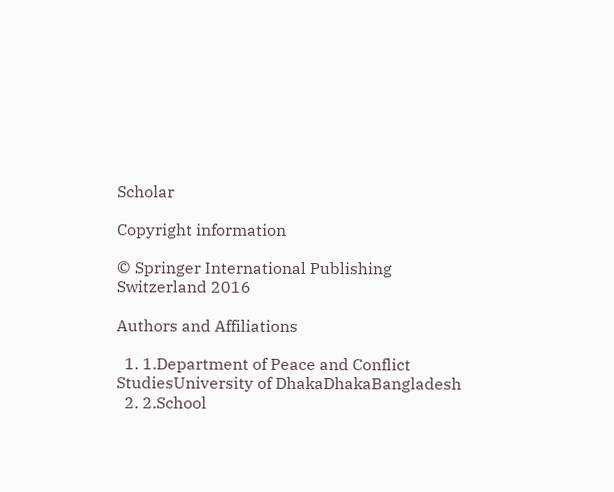Scholar

Copyright information

© Springer International Publishing Switzerland 2016

Authors and Affiliations

  1. 1.Department of Peace and Conflict StudiesUniversity of DhakaDhakaBangladesh
  2. 2.School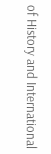of History and International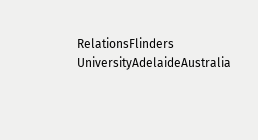RelationsFlinders UniversityAdelaideAustralia